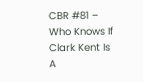CBR #81 – Who Knows If Clark Kent Is A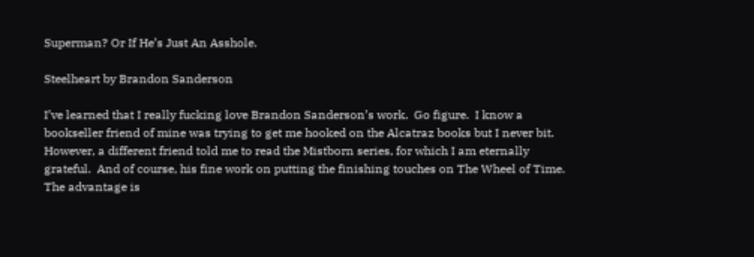Superman? Or If He’s Just An Asshole.

Steelheart by Brandon Sanderson

I’ve learned that I really fucking love Brandon Sanderson’s work.  Go figure.  I know a bookseller friend of mine was trying to get me hooked on the Alcatraz books but I never bit.  However, a different friend told me to read the Mistborn series, for which I am eternally grateful.  And of course, his fine work on putting the finishing touches on The Wheel of Time.  The advantage is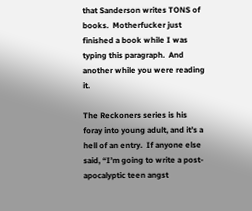that Sanderson writes TONS of books.  Motherfucker just finished a book while I was typing this paragraph.  And another while you were reading it.

The Reckoners series is his foray into young adult, and it’s a hell of an entry.  If anyone else said, “I’m going to write a post-apocalyptic teen angst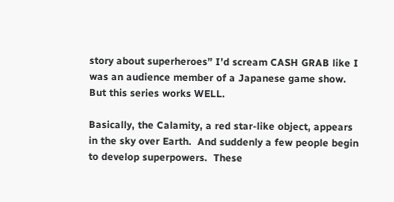story about superheroes” I’d scream CASH GRAB like I was an audience member of a Japanese game show. But this series works WELL.

Basically, the Calamity, a red star-like object, appears in the sky over Earth.  And suddenly a few people begin to develop superpowers.  These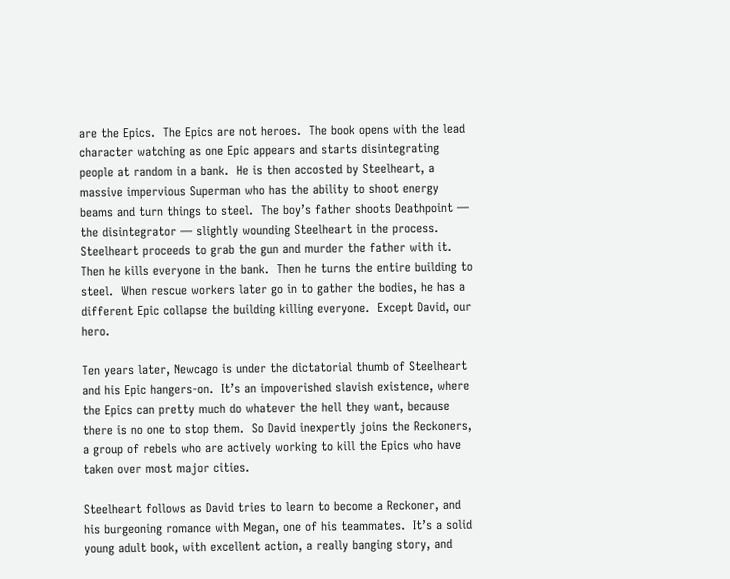are the Epics.  The Epics are not heroes.  The book opens with the lead character watching as one Epic appears and starts disintegrating people at random in a bank.  He is then accosted by Steelheart, a massive impervious Superman who has the ability to shoot energy beams and turn things to steel.  The boy’s father shoots Deathpoint — the disintegrator — slightly wounding Steelheart in the process.  Steelheart proceeds to grab the gun and murder the father with it.  Then he kills everyone in the bank.  Then he turns the entire building to steel.  When rescue workers later go in to gather the bodies, he has a different Epic collapse the building killing everyone.  Except David, our hero.

Ten years later, Newcago is under the dictatorial thumb of Steelheart and his Epic hangers-on.  It’s an impoverished slavish existence, where the Epics can pretty much do whatever the hell they want, because there is no one to stop them.  So David inexpertly joins the Reckoners, a group of rebels who are actively working to kill the Epics who have taken over most major cities.

Steelheart follows as David tries to learn to become a Reckoner, and his burgeoning romance with Megan, one of his teammates.  It’s a solid young adult book, with excellent action, a really banging story, and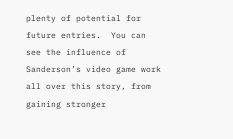plenty of potential for future entries.  You can see the influence of Sanderson’s video game work all over this story, from gaining stronger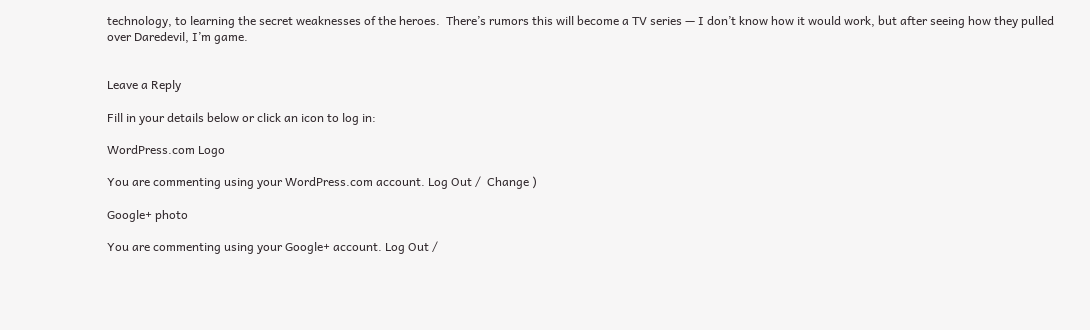technology, to learning the secret weaknesses of the heroes.  There’s rumors this will become a TV series — I don’t know how it would work, but after seeing how they pulled over Daredevil, I’m game.


Leave a Reply

Fill in your details below or click an icon to log in:

WordPress.com Logo

You are commenting using your WordPress.com account. Log Out /  Change )

Google+ photo

You are commenting using your Google+ account. Log Out /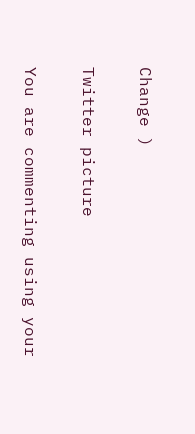Change )

Twitter picture

You are commenting using your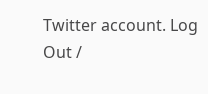Twitter account. Log Out /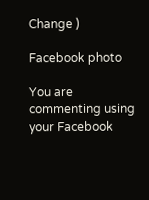Change )

Facebook photo

You are commenting using your Facebook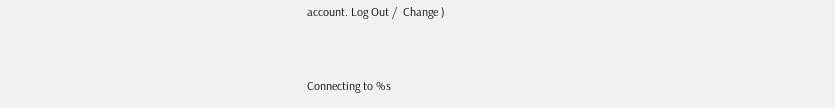account. Log Out /  Change )


Connecting to %s